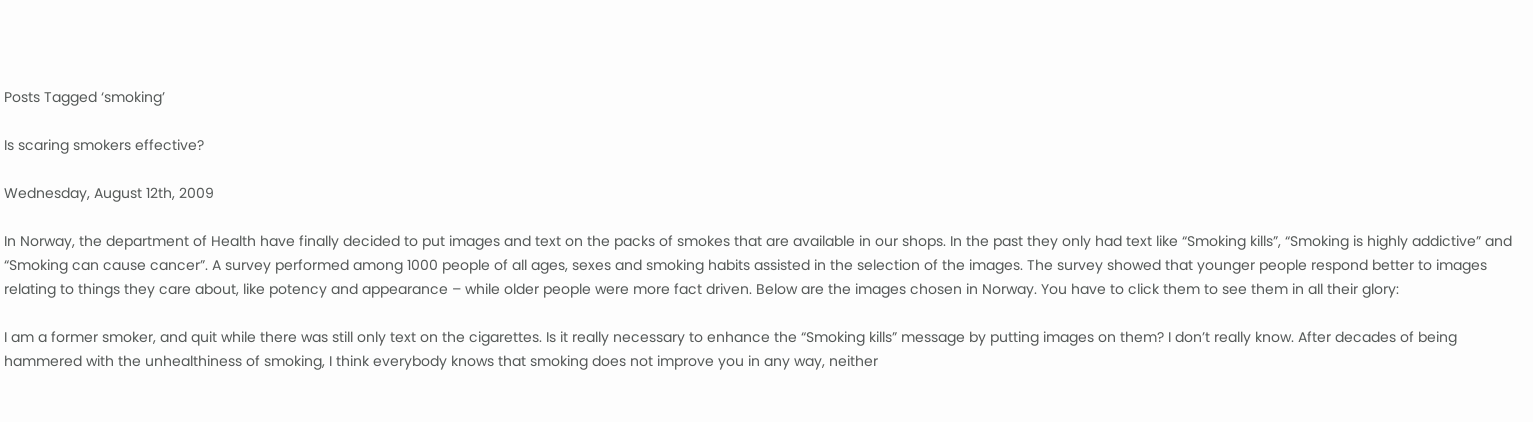Posts Tagged ‘smoking’

Is scaring smokers effective?

Wednesday, August 12th, 2009

In Norway, the department of Health have finally decided to put images and text on the packs of smokes that are available in our shops. In the past they only had text like “Smoking kills”, “Smoking is highly addictive” and “Smoking can cause cancer”. A survey performed among 1000 people of all ages, sexes and smoking habits assisted in the selection of the images. The survey showed that younger people respond better to images relating to things they care about, like potency and appearance – while older people were more fact driven. Below are the images chosen in Norway. You have to click them to see them in all their glory:

I am a former smoker, and quit while there was still only text on the cigarettes. Is it really necessary to enhance the “Smoking kills” message by putting images on them? I don’t really know. After decades of being hammered with the unhealthiness of smoking, I think everybody knows that smoking does not improve you in any way, neither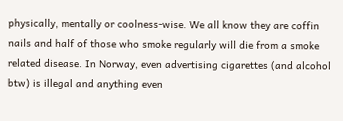physically, mentally or coolness-wise. We all know they are coffin nails and half of those who smoke regularly will die from a smoke related disease. In Norway, even advertising cigarettes (and alcohol btw) is illegal and anything even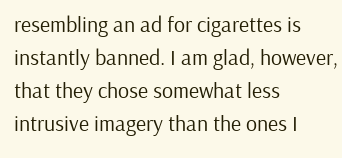resembling an ad for cigarettes is instantly banned. I am glad, however, that they chose somewhat less intrusive imagery than the ones I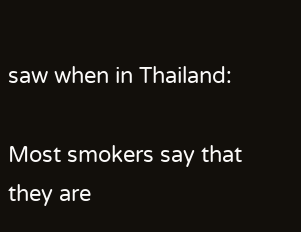saw when in Thailand:

Most smokers say that they are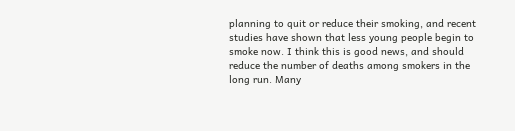planning to quit or reduce their smoking, and recent studies have shown that less young people begin to smoke now. I think this is good news, and should reduce the number of deaths among smokers in the long run. Many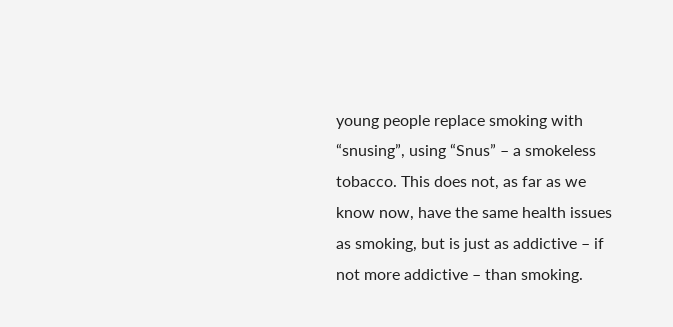young people replace smoking with “snusing”, using “Snus” – a smokeless tobacco. This does not, as far as we know now, have the same health issues as smoking, but is just as addictive – if not more addictive – than smoking.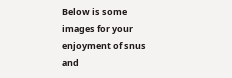Below is some images for your enjoyment of snus and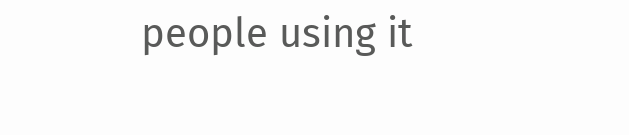people using it